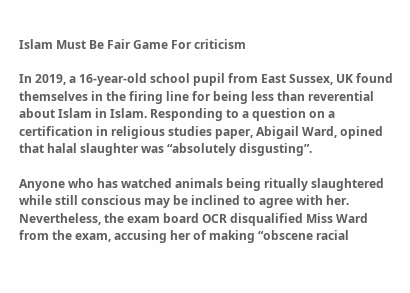Islam Must Be Fair Game For criticism

In 2019, a 16-year-old school pupil from East Sussex, UK found themselves in the firing line for being less than reverential about Islam in Islam. Responding to a question on a certification in religious studies paper, Abigail Ward, opined that halal slaughter was “absolutely disgusting”.

Anyone who has watched animals being ritually slaughtered while still conscious may be inclined to agree with her. Nevertheless, the exam board OCR disqualified Miss Ward from the exam, accusing her of making “obscene racial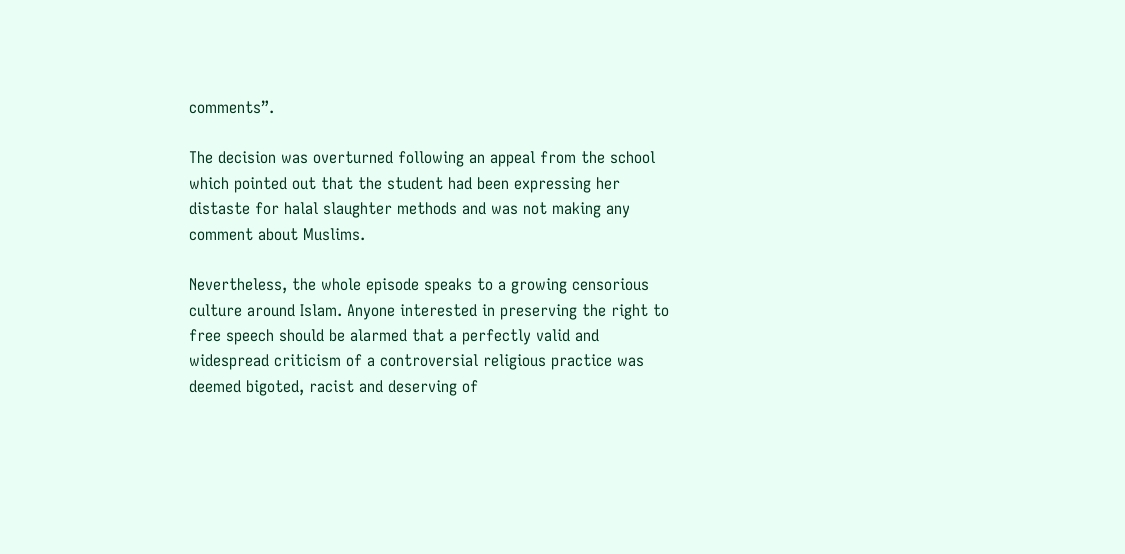comments”.

The decision was overturned following an appeal from the school which pointed out that the student had been expressing her distaste for halal slaughter methods and was not making any comment about Muslims.

Nevertheless, the whole episode speaks to a growing censorious culture around Islam. Anyone interested in preserving the right to free speech should be alarmed that a perfectly valid and widespread criticism of a controversial religious practice was deemed bigoted, racist and deserving of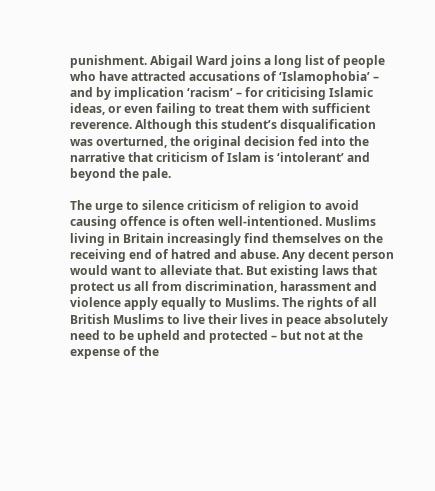punishment. Abigail Ward joins a long list of people who have attracted accusations of ‘Islamophobia’ – and by implication ‘racism’ – for criticising Islamic ideas, or even failing to treat them with sufficient reverence. Although this student’s disqualification was overturned, the original decision fed into the narrative that criticism of Islam is ‘intolerant’ and beyond the pale.

The urge to silence criticism of religion to avoid causing offence is often well-intentioned. Muslims living in Britain increasingly find themselves on the receiving end of hatred and abuse. Any decent person would want to alleviate that. But existing laws that protect us all from discrimination, harassment and violence apply equally to Muslims. The rights of all British Muslims to live their lives in peace absolutely need to be upheld and protected – but not at the expense of the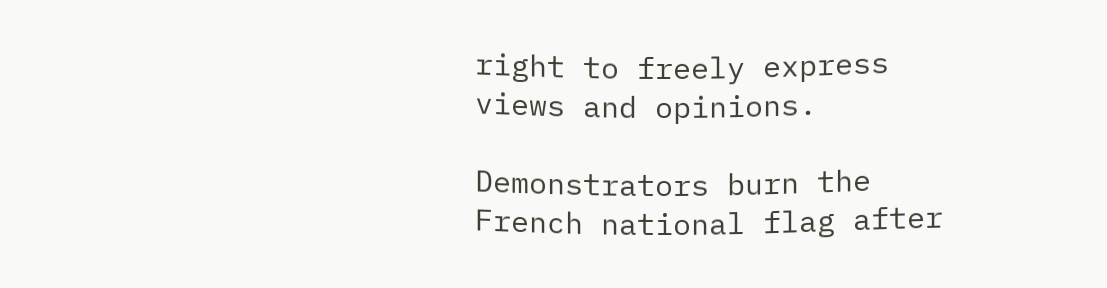right to freely express views and opinions.

Demonstrators burn the French national flag after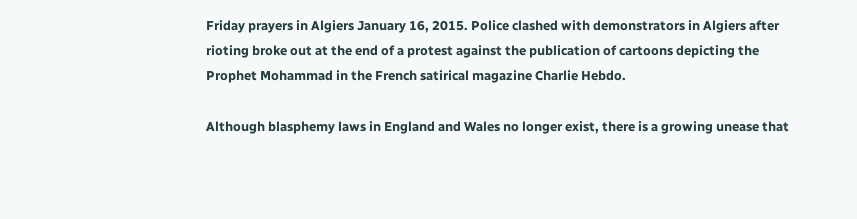Friday prayers in Algiers January 16, 2015. Police clashed with demonstrators in Algiers after rioting broke out at the end of a protest against the publication of cartoons depicting the Prophet Mohammad in the French satirical magazine Charlie Hebdo.

Although blasphemy laws in England and Wales no longer exist, there is a growing unease that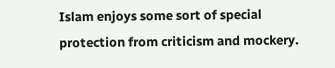Islam enjoys some sort of special protection from criticism and mockery.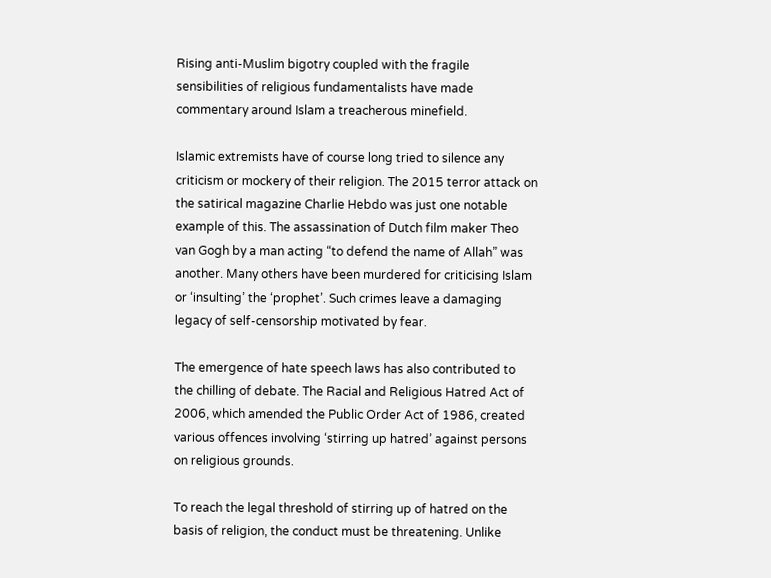Rising anti-Muslim bigotry coupled with the fragile sensibilities of religious fundamentalists have made commentary around Islam a treacherous minefield.

Islamic extremists have of course long tried to silence any criticism or mockery of their religion. The 2015 terror attack on the satirical magazine Charlie Hebdo was just one notable example of this. The assassination of Dutch film maker Theo van Gogh by a man acting “to defend the name of Allah” was another. Many others have been murdered for criticising Islam or ‘insulting’ the ‘prophet’. Such crimes leave a damaging legacy of self-censorship motivated by fear.

The emergence of hate speech laws has also contributed to the chilling of debate. The Racial and Religious Hatred Act of 2006, which amended the Public Order Act of 1986, created various offences involving ‘stirring up hatred’ against persons on religious grounds.

To reach the legal threshold of stirring up of hatred on the basis of religion, the conduct must be threatening. Unlike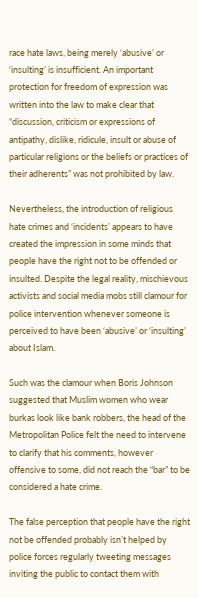race hate laws, being merely ‘abusive’ or ‘insulting’ is insufficient. An important protection for freedom of expression was written into the law to make clear that “discussion, criticism or expressions of antipathy, dislike, ridicule, insult or abuse of particular religions or the beliefs or practices of their adherents” was not prohibited by law.

Nevertheless, the introduction of religious hate crimes and ‘incidents’ appears to have created the impression in some minds that people have the right not to be offended or insulted. Despite the legal reality, mischievous activists and social media mobs still clamour for police intervention whenever someone is perceived to have been ‘abusive’ or ‘insulting’ about Islam.

Such was the clamour when Boris Johnson suggested that Muslim women who wear burkas look like bank robbers, the head of the Metropolitan Police felt the need to intervene to clarify that his comments, however offensive to some, did not reach the “bar” to be considered a hate crime.

The false perception that people have the right not be offended probably isn’t helped by police forces regularly tweeting messages inviting the public to contact them with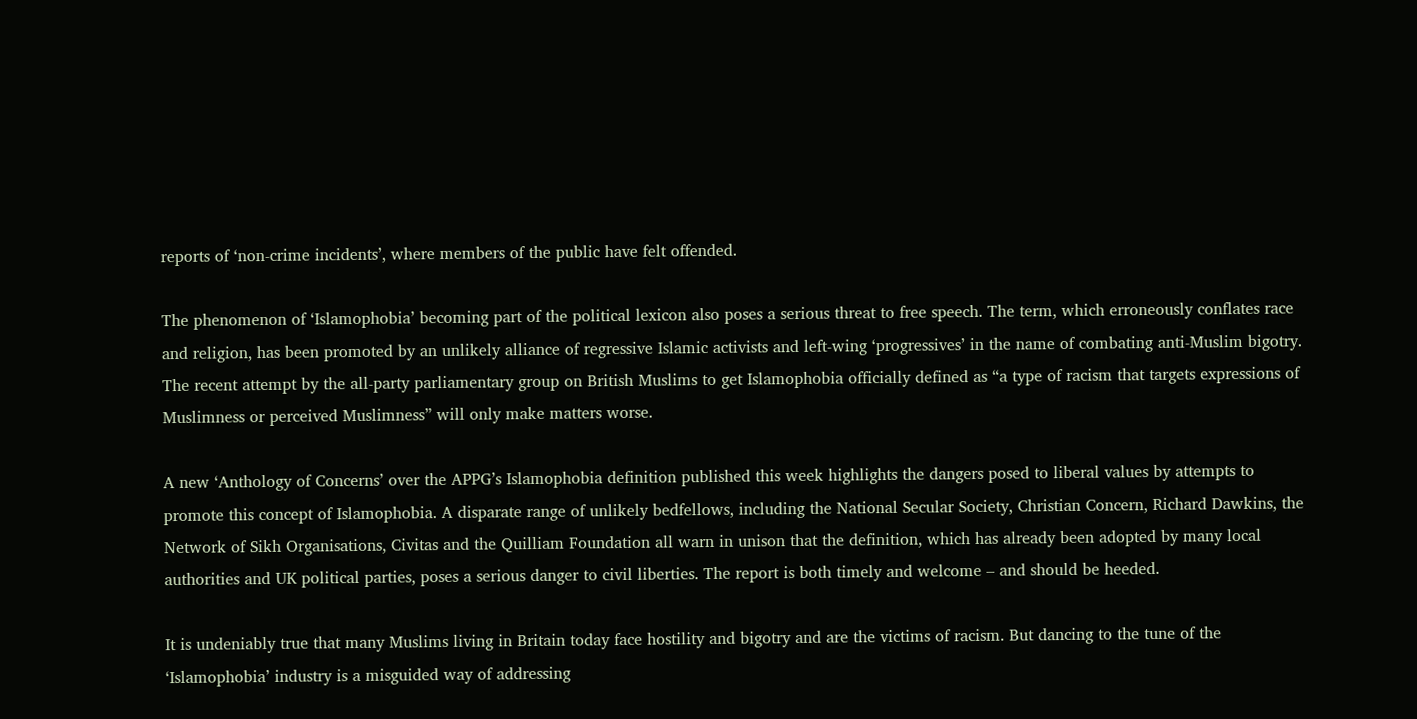reports of ‘non-crime incidents’, where members of the public have felt offended.

The phenomenon of ‘Islamophobia’ becoming part of the political lexicon also poses a serious threat to free speech. The term, which erroneously conflates race and religion, has been promoted by an unlikely alliance of regressive Islamic activists and left-wing ‘progressives’ in the name of combating anti-Muslim bigotry. The recent attempt by the all-party parliamentary group on British Muslims to get Islamophobia officially defined as “a type of racism that targets expressions of Muslimness or perceived Muslimness” will only make matters worse.

A new ‘Anthology of Concerns’ over the APPG’s Islamophobia definition published this week highlights the dangers posed to liberal values by attempts to promote this concept of Islamophobia. A disparate range of unlikely bedfellows, including the National Secular Society, Christian Concern, Richard Dawkins, the Network of Sikh Organisations, Civitas and the Quilliam Foundation all warn in unison that the definition, which has already been adopted by many local authorities and UK political parties, poses a serious danger to civil liberties. The report is both timely and welcome – and should be heeded.

It is undeniably true that many Muslims living in Britain today face hostility and bigotry and are the victims of racism. But dancing to the tune of the ‘Islamophobia’ industry is a misguided way of addressing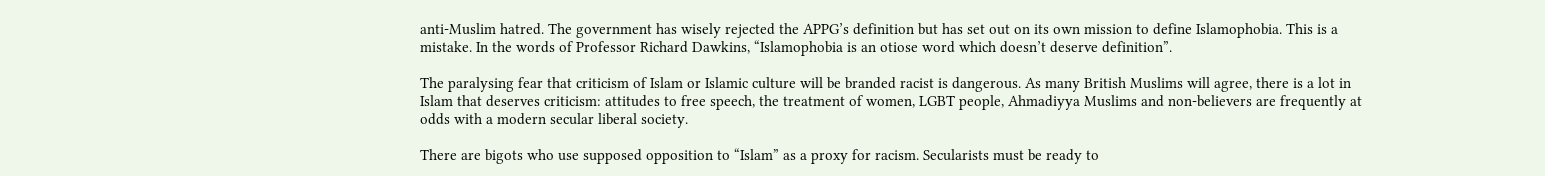anti-Muslim hatred. The government has wisely rejected the APPG’s definition but has set out on its own mission to define Islamophobia. This is a mistake. In the words of Professor Richard Dawkins, “Islamophobia is an otiose word which doesn’t deserve definition”.

The paralysing fear that criticism of Islam or Islamic culture will be branded racist is dangerous. As many British Muslims will agree, there is a lot in Islam that deserves criticism: attitudes to free speech, the treatment of women, LGBT people, Ahmadiyya Muslims and non-believers are frequently at odds with a modern secular liberal society.

There are bigots who use supposed opposition to “Islam” as a proxy for racism. Secularists must be ready to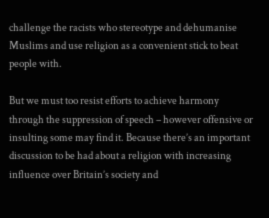challenge the racists who stereotype and dehumanise Muslims and use religion as a convenient stick to beat people with.

But we must too resist efforts to achieve harmony through the suppression of speech – however offensive or insulting some may find it. Because there’s an important discussion to be had about a religion with increasing influence over Britain’s society and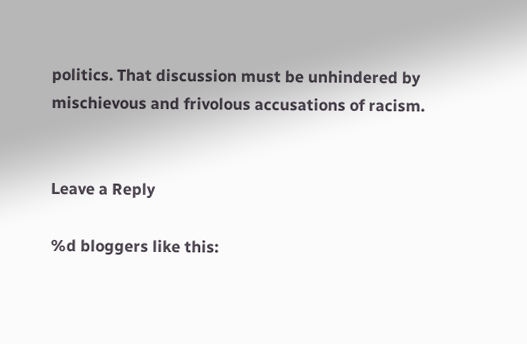politics. That discussion must be unhindered by mischievous and frivolous accusations of racism.


Leave a Reply

%d bloggers like this: